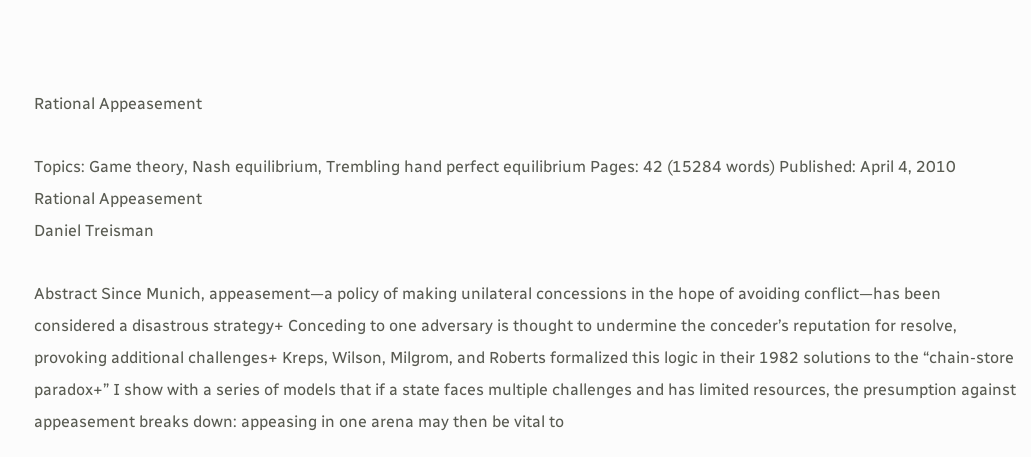Rational Appeasement

Topics: Game theory, Nash equilibrium, Trembling hand perfect equilibrium Pages: 42 (15284 words) Published: April 4, 2010
Rational Appeasement
Daniel Treisman

Abstract Since Munich, appeasement—a policy of making unilateral concessions in the hope of avoiding conflict—has been considered a disastrous strategy+ Conceding to one adversary is thought to undermine the conceder’s reputation for resolve, provoking additional challenges+ Kreps, Wilson, Milgrom, and Roberts formalized this logic in their 1982 solutions to the “chain-store paradox+” I show with a series of models that if a state faces multiple challenges and has limited resources, the presumption against appeasement breaks down: appeasing in one arena may then be vital to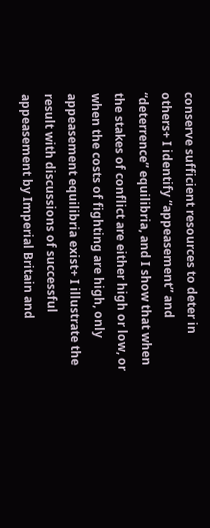conserve sufficient resources to deter in others+ I identify “appeasement” and “deterrence” equilibria, and I show that when the stakes of conflict are either high or low, or when the costs of fighting are high, only appeasement equilibria exist+ I illustrate the result with discussions of successful appeasement by Imperial Britain and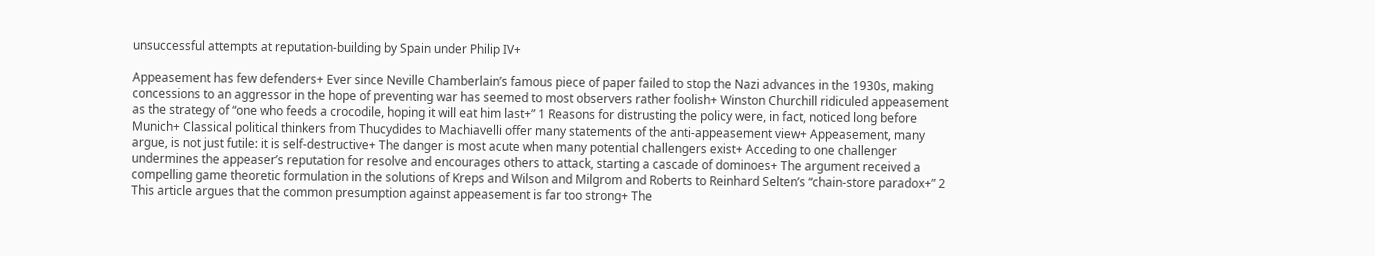unsuccessful attempts at reputation-building by Spain under Philip IV+

Appeasement has few defenders+ Ever since Neville Chamberlain’s famous piece of paper failed to stop the Nazi advances in the 1930s, making concessions to an aggressor in the hope of preventing war has seemed to most observers rather foolish+ Winston Churchill ridiculed appeasement as the strategy of “one who feeds a crocodile, hoping it will eat him last+” 1 Reasons for distrusting the policy were, in fact, noticed long before Munich+ Classical political thinkers from Thucydides to Machiavelli offer many statements of the anti-appeasement view+ Appeasement, many argue, is not just futile: it is self-destructive+ The danger is most acute when many potential challengers exist+ Acceding to one challenger undermines the appeaser’s reputation for resolve and encourages others to attack, starting a cascade of dominoes+ The argument received a compelling game theoretic formulation in the solutions of Kreps and Wilson and Milgrom and Roberts to Reinhard Selten’s “chain-store paradox+” 2 This article argues that the common presumption against appeasement is far too strong+ The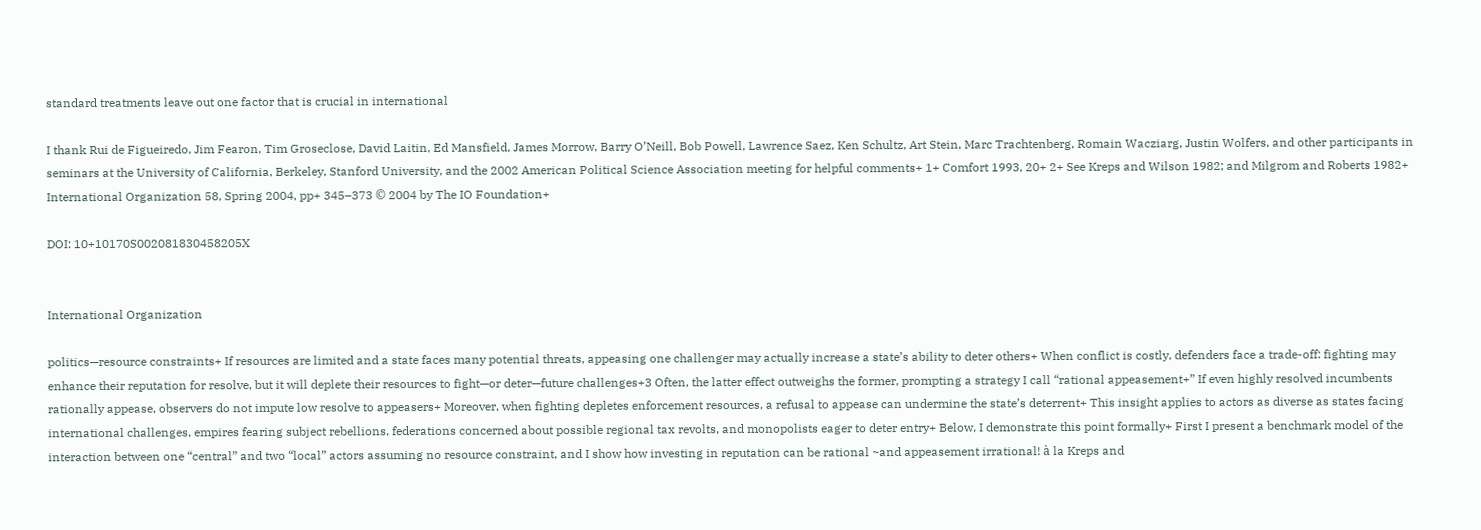standard treatments leave out one factor that is crucial in international

I thank Rui de Figueiredo, Jim Fearon, Tim Groseclose, David Laitin, Ed Mansfield, James Morrow, Barry O’Neill, Bob Powell, Lawrence Saez, Ken Schultz, Art Stein, Marc Trachtenberg, Romain Wacziarg, Justin Wolfers, and other participants in seminars at the University of California, Berkeley, Stanford University, and the 2002 American Political Science Association meeting for helpful comments+ 1+ Comfort 1993, 20+ 2+ See Kreps and Wilson 1982; and Milgrom and Roberts 1982+ International Organization 58, Spring 2004, pp+ 345–373 © 2004 by The IO Foundation+

DOI: 10+10170S002081830458205X


International Organization

politics—resource constraints+ If resources are limited and a state faces many potential threats, appeasing one challenger may actually increase a state’s ability to deter others+ When conflict is costly, defenders face a trade-off: fighting may enhance their reputation for resolve, but it will deplete their resources to fight—or deter—future challenges+3 Often, the latter effect outweighs the former, prompting a strategy I call “rational appeasement+” If even highly resolved incumbents rationally appease, observers do not impute low resolve to appeasers+ Moreover, when fighting depletes enforcement resources, a refusal to appease can undermine the state’s deterrent+ This insight applies to actors as diverse as states facing international challenges, empires fearing subject rebellions, federations concerned about possible regional tax revolts, and monopolists eager to deter entry+ Below, I demonstrate this point formally+ First I present a benchmark model of the interaction between one “central” and two “local” actors assuming no resource constraint, and I show how investing in reputation can be rational ~and appeasement irrational! à la Kreps and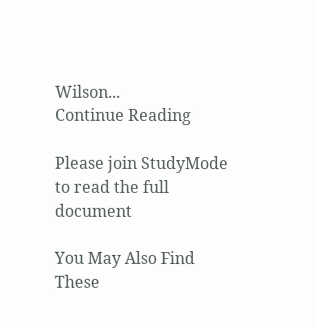Wilson...
Continue Reading

Please join StudyMode to read the full document

You May Also Find These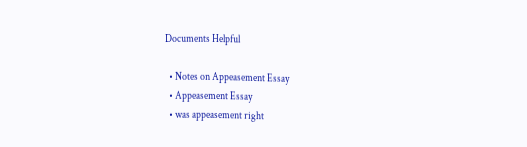Documents Helpful

  • Notes on Appeasement Essay
  • Appeasement Essay
  • was appeasement right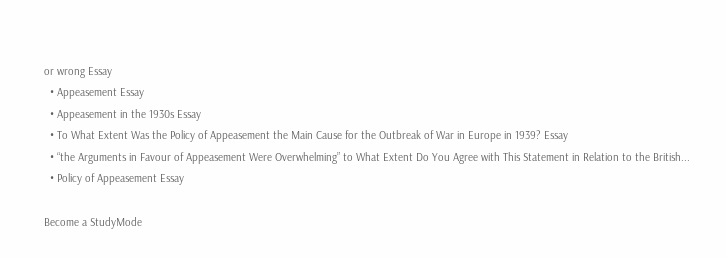or wrong Essay
  • Appeasement Essay
  • Appeasement in the 1930s Essay
  • To What Extent Was the Policy of Appeasement the Main Cause for the Outbreak of War in Europe in 1939? Essay
  • “the Arguments in Favour of Appeasement Were Overwhelming” to What Extent Do You Agree with This Statement in Relation to the British...
  • Policy of Appeasement Essay

Become a StudyMode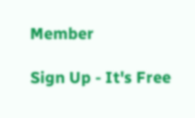Member

Sign Up - It's Free